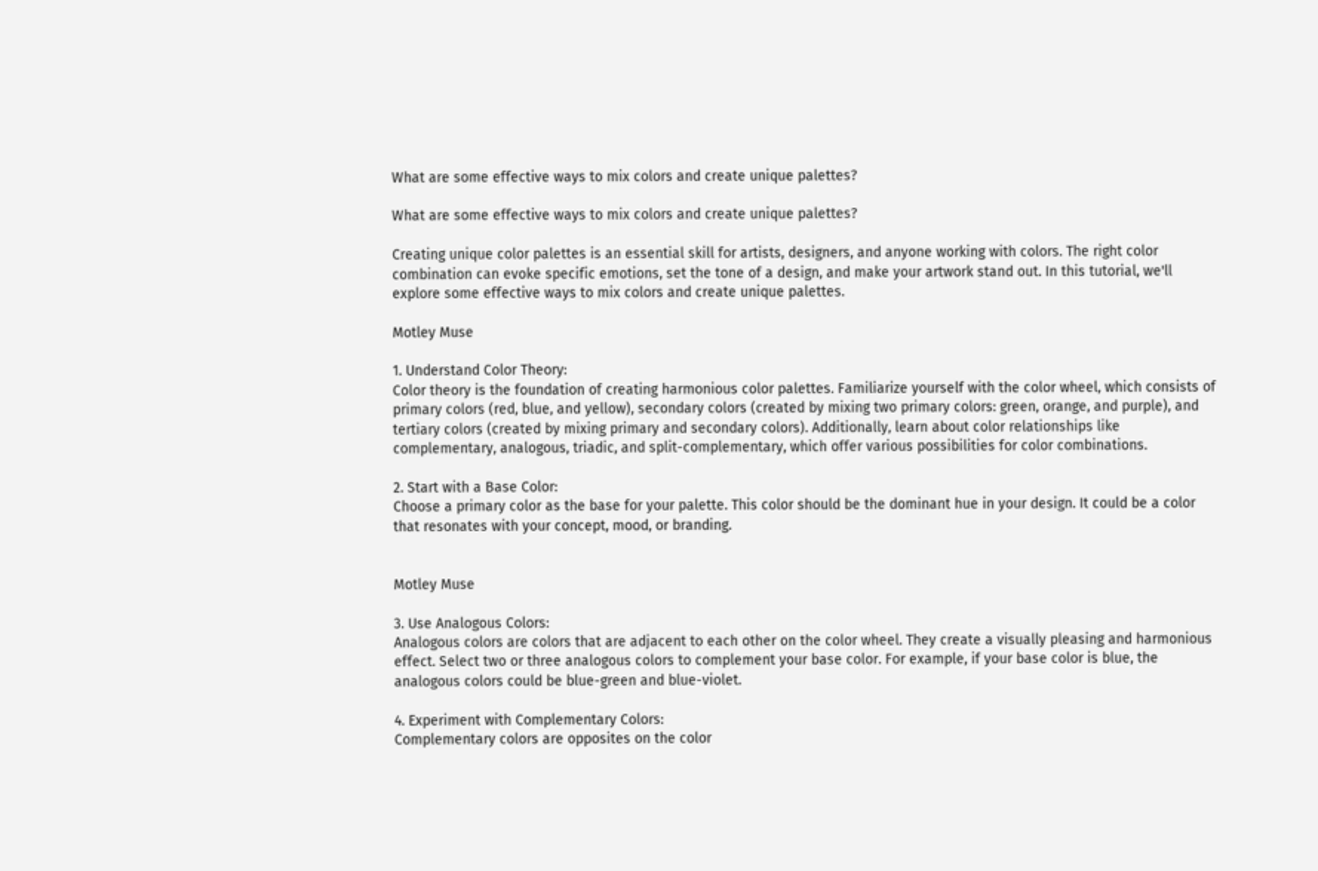What are some effective ways to mix colors and create unique palettes?

What are some effective ways to mix colors and create unique palettes?

Creating unique color palettes is an essential skill for artists, designers, and anyone working with colors. The right color combination can evoke specific emotions, set the tone of a design, and make your artwork stand out. In this tutorial, we'll explore some effective ways to mix colors and create unique palettes.

Motley Muse

1. Understand Color Theory:
Color theory is the foundation of creating harmonious color palettes. Familiarize yourself with the color wheel, which consists of primary colors (red, blue, and yellow), secondary colors (created by mixing two primary colors: green, orange, and purple), and tertiary colors (created by mixing primary and secondary colors). Additionally, learn about color relationships like complementary, analogous, triadic, and split-complementary, which offer various possibilities for color combinations.

2. Start with a Base Color:
Choose a primary color as the base for your palette. This color should be the dominant hue in your design. It could be a color that resonates with your concept, mood, or branding.


Motley Muse

3. Use Analogous Colors:
Analogous colors are colors that are adjacent to each other on the color wheel. They create a visually pleasing and harmonious effect. Select two or three analogous colors to complement your base color. For example, if your base color is blue, the analogous colors could be blue-green and blue-violet.

4. Experiment with Complementary Colors:
Complementary colors are opposites on the color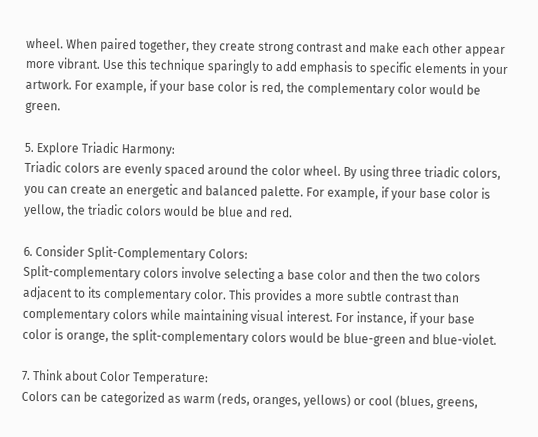wheel. When paired together, they create strong contrast and make each other appear more vibrant. Use this technique sparingly to add emphasis to specific elements in your artwork. For example, if your base color is red, the complementary color would be green.

5. Explore Triadic Harmony:
Triadic colors are evenly spaced around the color wheel. By using three triadic colors, you can create an energetic and balanced palette. For example, if your base color is yellow, the triadic colors would be blue and red.

6. Consider Split-Complementary Colors:
Split-complementary colors involve selecting a base color and then the two colors adjacent to its complementary color. This provides a more subtle contrast than complementary colors while maintaining visual interest. For instance, if your base color is orange, the split-complementary colors would be blue-green and blue-violet.

7. Think about Color Temperature:
Colors can be categorized as warm (reds, oranges, yellows) or cool (blues, greens,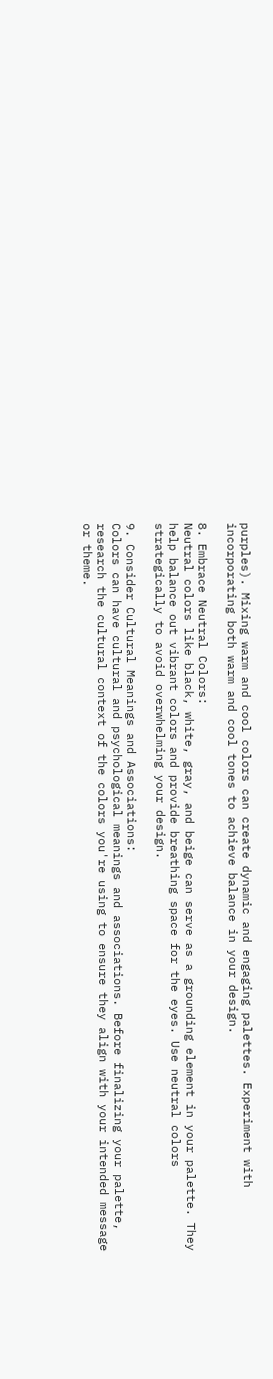purples). Mixing warm and cool colors can create dynamic and engaging palettes. Experiment with incorporating both warm and cool tones to achieve balance in your design.

8. Embrace Neutral Colors:
Neutral colors like black, white, gray, and beige can serve as a grounding element in your palette. They help balance out vibrant colors and provide breathing space for the eyes. Use neutral colors strategically to avoid overwhelming your design.

9. Consider Cultural Meanings and Associations:
Colors can have cultural and psychological meanings and associations. Before finalizing your palette, research the cultural context of the colors you're using to ensure they align with your intended message or theme.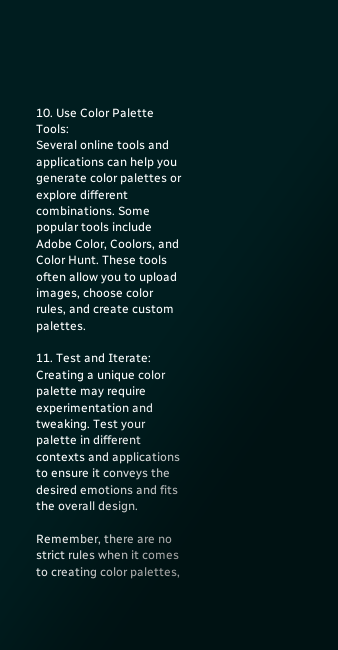10. Use Color Palette Tools:
Several online tools and applications can help you generate color palettes or explore different combinations. Some popular tools include Adobe Color, Coolors, and Color Hunt. These tools often allow you to upload images, choose color rules, and create custom palettes.

11. Test and Iterate:
Creating a unique color palette may require experimentation and tweaking. Test your palette in different contexts and applications to ensure it conveys the desired emotions and fits the overall design.

Remember, there are no strict rules when it comes to creating color palettes,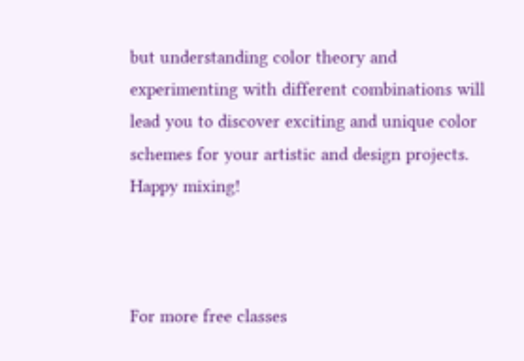but understanding color theory and experimenting with different combinations will lead you to discover exciting and unique color schemes for your artistic and design projects. Happy mixing!



For more free classes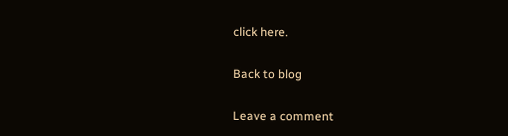click here.

Back to blog

Leave a comment